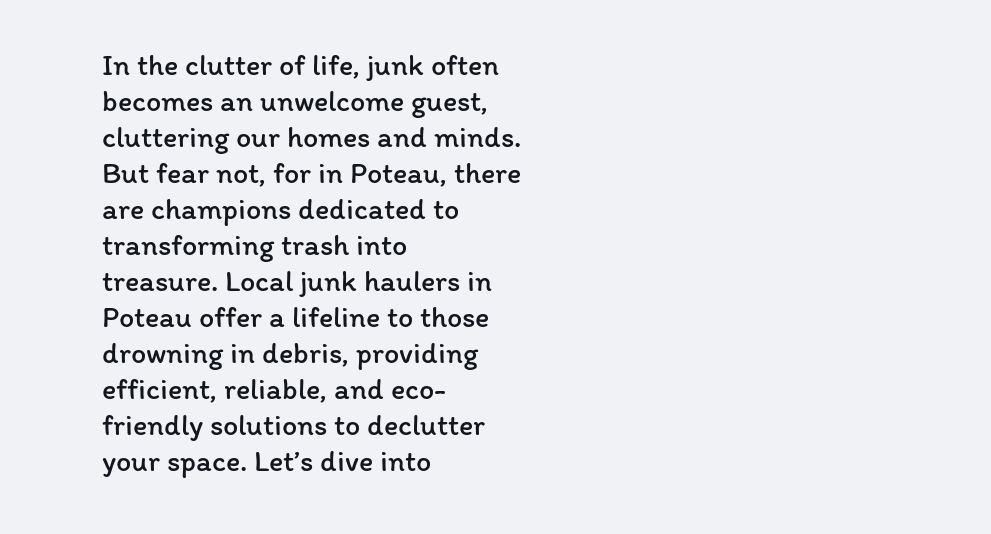In the clutter of life, junk often becomes an unwelcome guest, cluttering our homes and minds. But fear not, for in Poteau, there are champions dedicated to transforming trash into treasure. Local junk haulers in Poteau offer a lifeline to those drowning in debris, providing efficient, reliable, and eco-friendly solutions to declutter your space. Let’s dive into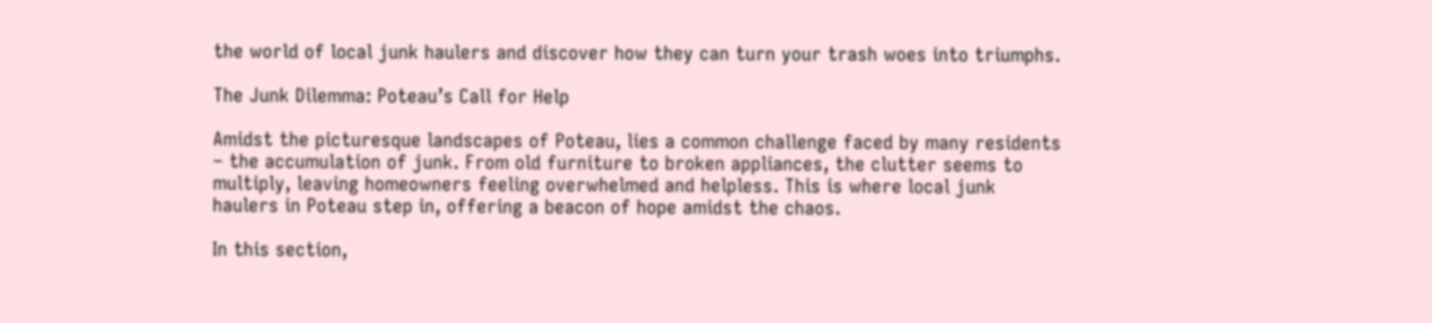the world of local junk haulers and discover how they can turn your trash woes into triumphs.

The Junk Dilemma: Poteau’s Call for Help

Amidst the picturesque landscapes of Poteau, lies a common challenge faced by many residents – the accumulation of junk. From old furniture to broken appliances, the clutter seems to multiply, leaving homeowners feeling overwhelmed and helpless. This is where local junk haulers in Poteau step in, offering a beacon of hope amidst the chaos.

In this section,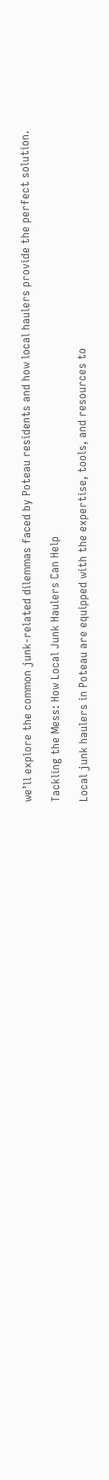we’ll explore the common junk-related dilemmas faced by Poteau residents and how local haulers provide the perfect solution.

Tackling the Mess: How Local Junk Haulers Can Help

Local junk haulers in Poteau are equipped with the expertise, tools, and resources to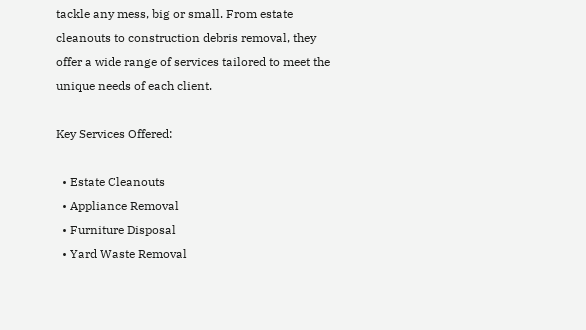tackle any mess, big or small. From estate cleanouts to construction debris removal, they offer a wide range of services tailored to meet the unique needs of each client.

Key Services Offered:

  • Estate Cleanouts
  • Appliance Removal
  • Furniture Disposal
  • Yard Waste Removal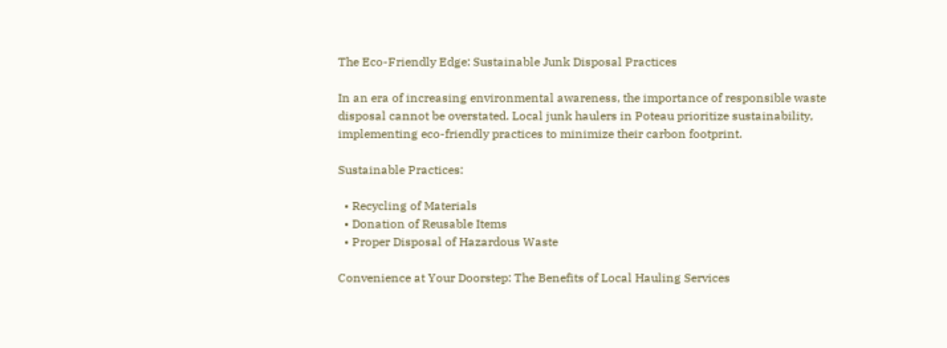The Eco-Friendly Edge: Sustainable Junk Disposal Practices

In an era of increasing environmental awareness, the importance of responsible waste disposal cannot be overstated. Local junk haulers in Poteau prioritize sustainability, implementing eco-friendly practices to minimize their carbon footprint.

Sustainable Practices:

  • Recycling of Materials
  • Donation of Reusable Items
  • Proper Disposal of Hazardous Waste

Convenience at Your Doorstep: The Benefits of Local Hauling Services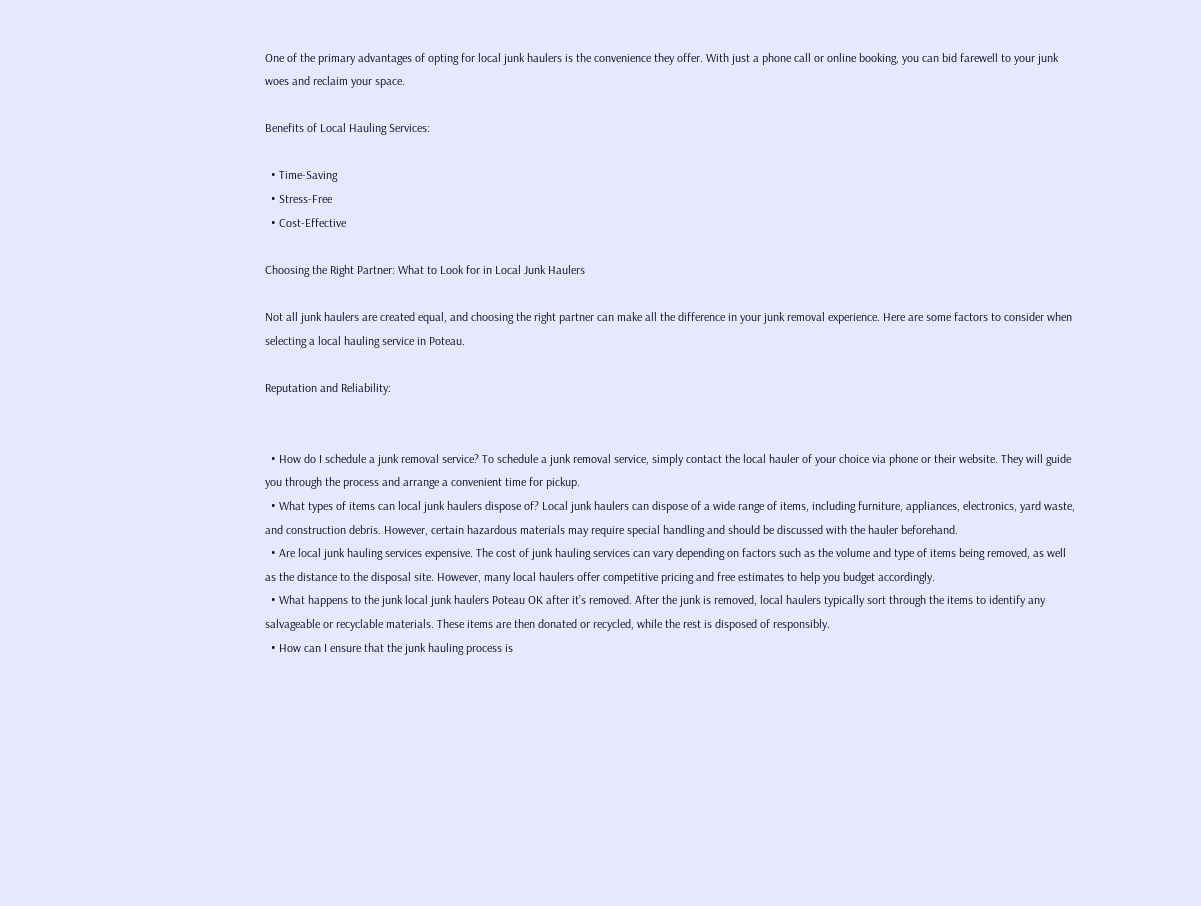One of the primary advantages of opting for local junk haulers is the convenience they offer. With just a phone call or online booking, you can bid farewell to your junk woes and reclaim your space.

Benefits of Local Hauling Services:

  • Time-Saving
  • Stress-Free
  • Cost-Effective

Choosing the Right Partner: What to Look for in Local Junk Haulers

Not all junk haulers are created equal, and choosing the right partner can make all the difference in your junk removal experience. Here are some factors to consider when selecting a local hauling service in Poteau.

Reputation and Reliability:


  • How do I schedule a junk removal service? To schedule a junk removal service, simply contact the local hauler of your choice via phone or their website. They will guide you through the process and arrange a convenient time for pickup.
  • What types of items can local junk haulers dispose of? Local junk haulers can dispose of a wide range of items, including furniture, appliances, electronics, yard waste, and construction debris. However, certain hazardous materials may require special handling and should be discussed with the hauler beforehand.
  • Are local junk hauling services expensive. The cost of junk hauling services can vary depending on factors such as the volume and type of items being removed, as well as the distance to the disposal site. However, many local haulers offer competitive pricing and free estimates to help you budget accordingly.
  • What happens to the junk local junk haulers Poteau OK after it’s removed. After the junk is removed, local haulers typically sort through the items to identify any salvageable or recyclable materials. These items are then donated or recycled, while the rest is disposed of responsibly.
  • How can I ensure that the junk hauling process is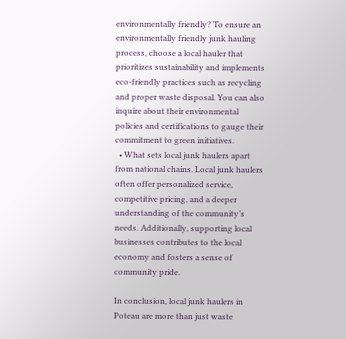environmentally friendly? To ensure an environmentally friendly junk hauling process, choose a local hauler that prioritizes sustainability and implements eco-friendly practices such as recycling and proper waste disposal. You can also inquire about their environmental policies and certifications to gauge their commitment to green initiatives.
  • What sets local junk haulers apart from national chains. Local junk haulers often offer personalized service, competitive pricing, and a deeper understanding of the community’s needs. Additionally, supporting local businesses contributes to the local economy and fosters a sense of community pride.

In conclusion, local junk haulers in Poteau are more than just waste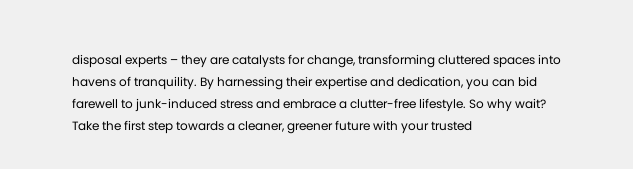disposal experts – they are catalysts for change, transforming cluttered spaces into havens of tranquility. By harnessing their expertise and dedication, you can bid farewell to junk-induced stress and embrace a clutter-free lifestyle. So why wait? Take the first step towards a cleaner, greener future with your trusted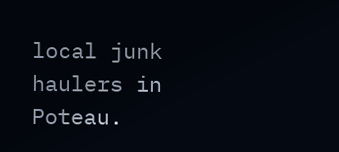local junk haulers in Poteau.